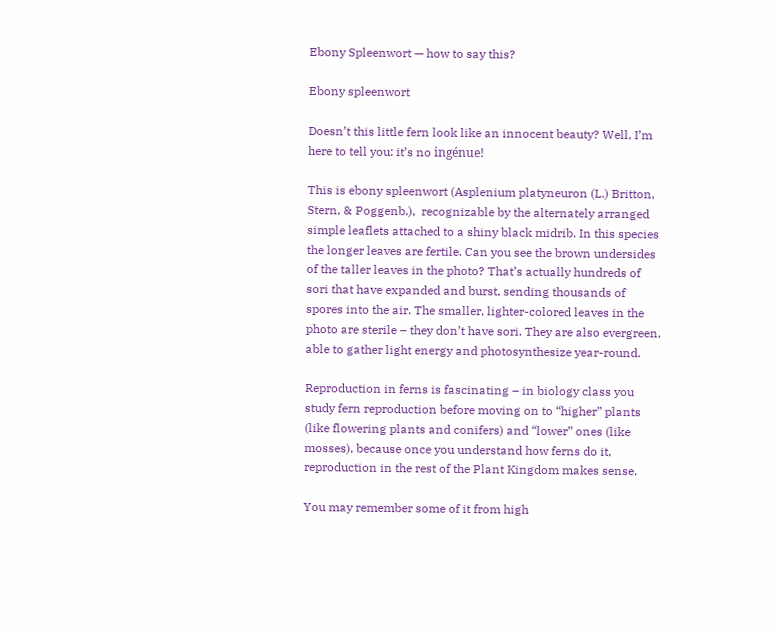Ebony Spleenwort — how to say this?

Ebony spleenwort

Doesn’t this little fern look like an innocent beauty? Well, I’m here to tell you: it’s no ingénue!

This is ebony spleenwort (Asplenium platyneuron (L.) Britton, Stern, & Poggenb.),  recognizable by the alternately arranged simple leaflets attached to a shiny black midrib. In this species the longer leaves are fertile. Can you see the brown undersides of the taller leaves in the photo? That’s actually hundreds of sori that have expanded and burst, sending thousands of spores into the air. The smaller, lighter-colored leaves in the photo are sterile – they don’t have sori. They are also evergreen, able to gather light energy and photosynthesize year-round.

Reproduction in ferns is fascinating – in biology class you study fern reproduction before moving on to “higher” plants (like flowering plants and conifers) and “lower” ones (like mosses), because once you understand how ferns do it, reproduction in the rest of the Plant Kingdom makes sense.

You may remember some of it from high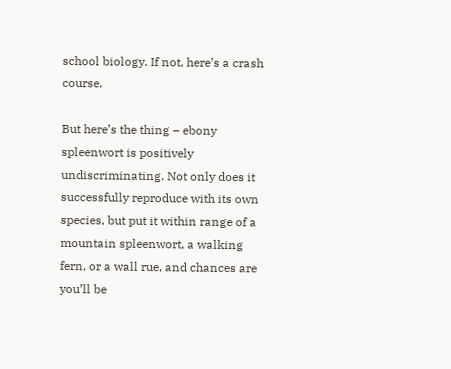school biology. If not, here’s a crash course.

But here’s the thing – ebony spleenwort is positively undiscriminating. Not only does it successfully reproduce with its own species, but put it within range of a mountain spleenwort, a walking fern, or a wall rue, and chances are you’ll be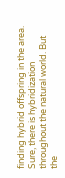finding hybrid offspring in the area. Sure, there is hybridization throughout the natural world. But the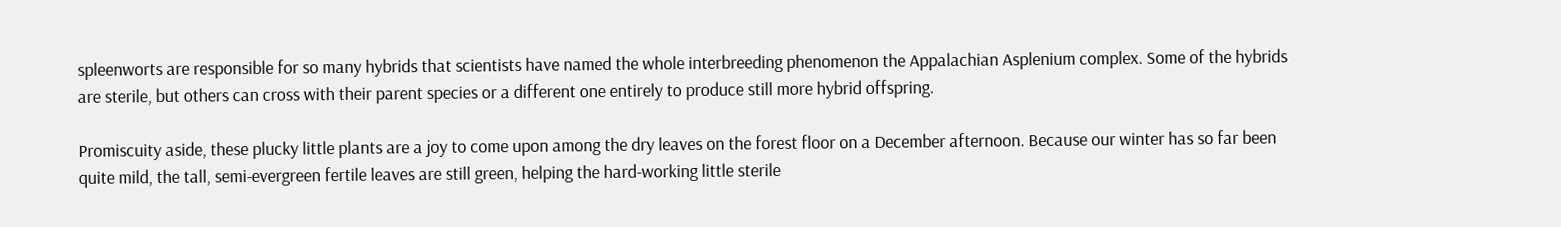spleenworts are responsible for so many hybrids that scientists have named the whole interbreeding phenomenon the Appalachian Asplenium complex. Some of the hybrids are sterile, but others can cross with their parent species or a different one entirely to produce still more hybrid offspring.

Promiscuity aside, these plucky little plants are a joy to come upon among the dry leaves on the forest floor on a December afternoon. Because our winter has so far been quite mild, the tall, semi-evergreen fertile leaves are still green, helping the hard-working little sterile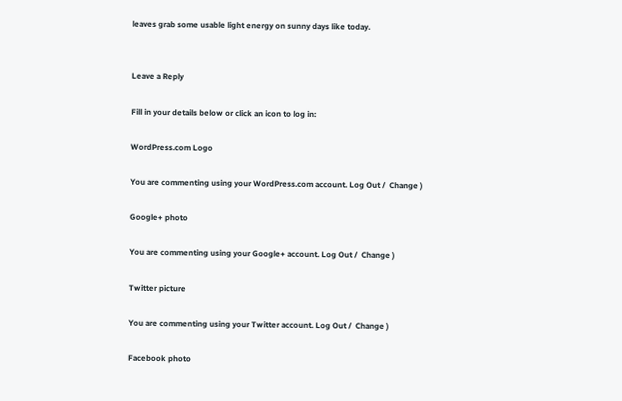leaves grab some usable light energy on sunny days like today.


Leave a Reply

Fill in your details below or click an icon to log in:

WordPress.com Logo

You are commenting using your WordPress.com account. Log Out /  Change )

Google+ photo

You are commenting using your Google+ account. Log Out /  Change )

Twitter picture

You are commenting using your Twitter account. Log Out /  Change )

Facebook photo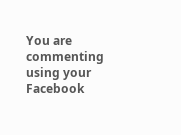You are commenting using your Facebook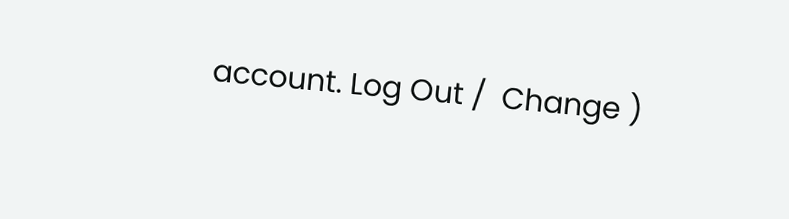account. Log Out /  Change )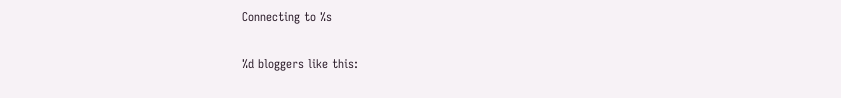Connecting to %s

%d bloggers like this: